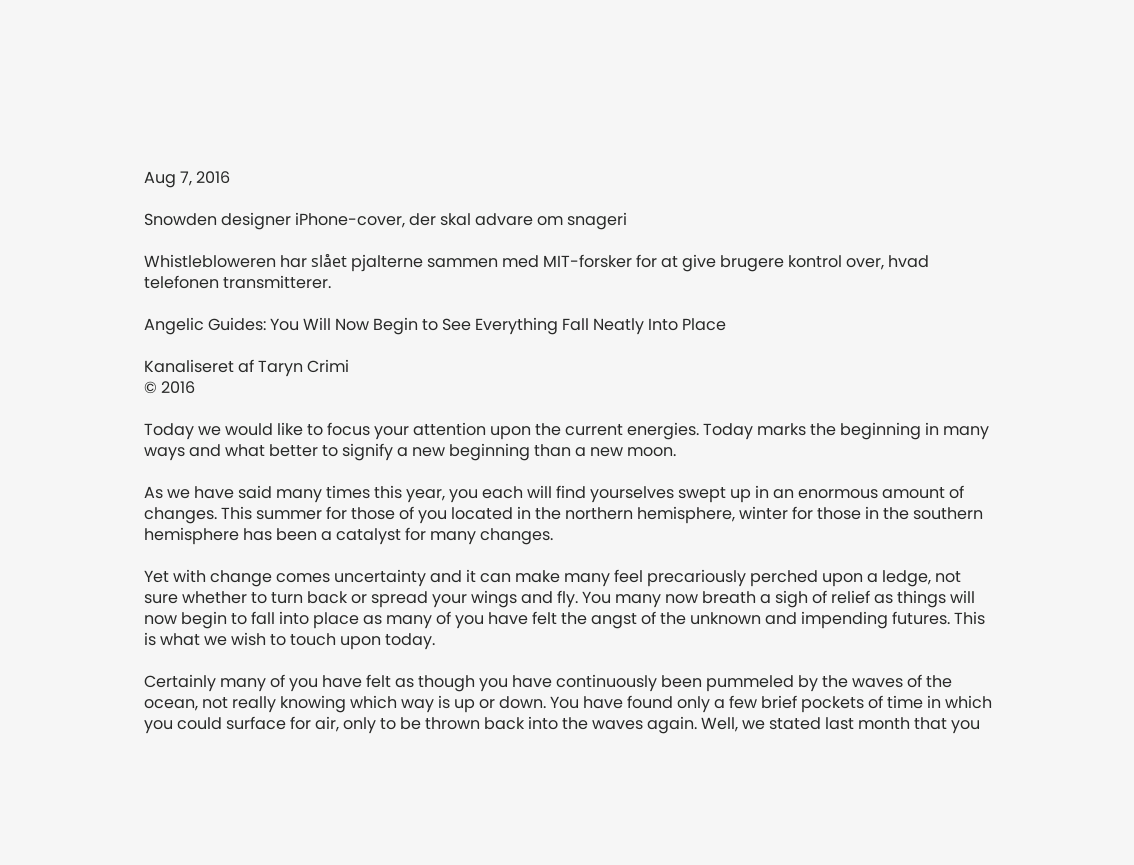Aug 7, 2016

Snowden designer iPhone-cover, der skal advare om snageri

Whistlebloweren har slået pjalterne sammen med MIT-forsker for at give brugere kontrol over, hvad telefonen transmitterer.

Angelic Guides: You Will Now Begin to See Everything Fall Neatly Into Place

Kanaliseret af Taryn Crimi
© 2016

Today we would like to focus your attention upon the current energies. Today marks the beginning in many ways and what better to signify a new beginning than a new moon.

As we have said many times this year, you each will find yourselves swept up in an enormous amount of changes. This summer for those of you located in the northern hemisphere, winter for those in the southern hemisphere has been a catalyst for many changes.

Yet with change comes uncertainty and it can make many feel precariously perched upon a ledge, not sure whether to turn back or spread your wings and fly. You many now breath a sigh of relief as things will now begin to fall into place as many of you have felt the angst of the unknown and impending futures. This is what we wish to touch upon today.

Certainly many of you have felt as though you have continuously been pummeled by the waves of the ocean, not really knowing which way is up or down. You have found only a few brief pockets of time in which you could surface for air, only to be thrown back into the waves again. Well, we stated last month that you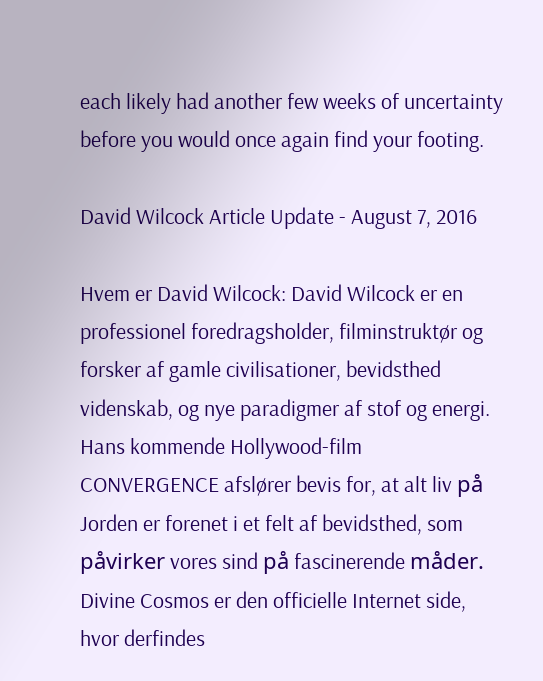each likely had another few weeks of uncertainty before you would once again find your footing.

David Wilcock Article Update - August 7, 2016

Hvem er David Wilcock: David Wilcock er en professionel foredragsholder, filminstruktør og forsker af gamle civilisationer, bevidsthed videnskab, og nye paradigmer af stof og energi. Hans kommende Hollywood-film  CONVERGENCE afslører bevis for, at alt liv på Jorden er forenet i et felt af bevidsthed, som påvirker vores sind på fascinerende måder. Divine Cosmos er den officielle Internet side, hvor derfindes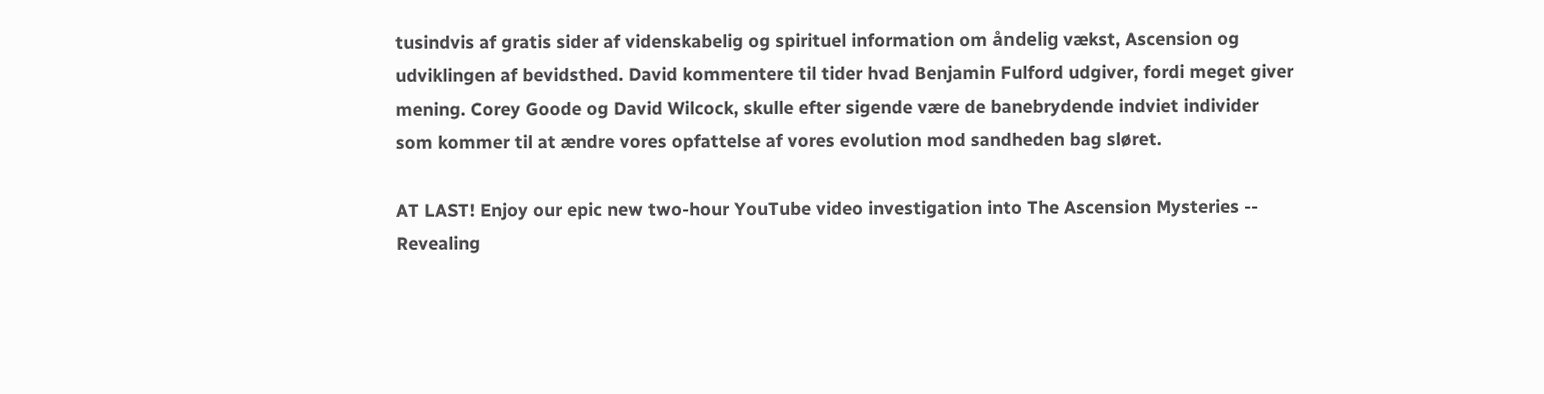tusindvis af gratis sider af videnskabelig og spirituel information om åndelig vækst, Ascension og udviklingen af bevidsthed. David kommentere til tider hvad Benjamin Fulford udgiver, fordi meget giver mening. Corey Goode og David Wilcock, skulle efter sigende være de banebrydende indviet individer som kommer til at ændre vores opfattelse af vores evolution mod sandheden bag sløret.

AT LAST! Enjoy our epic new two-hour YouTube video investigation into The Ascension Mysteries -- Revealing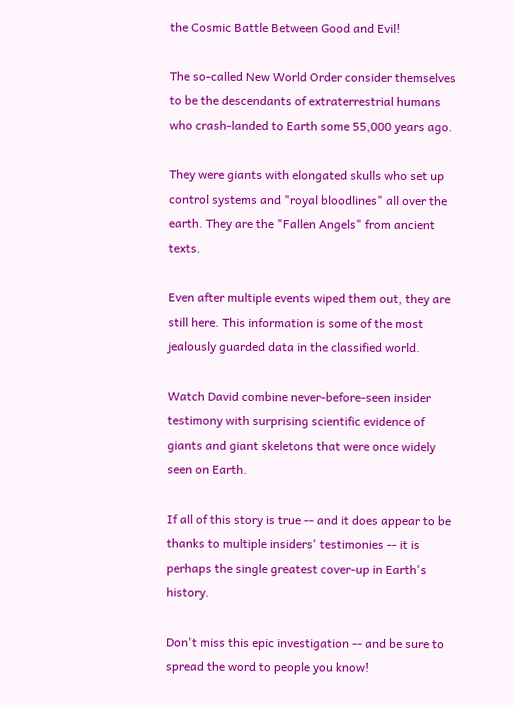the Cosmic Battle Between Good and Evil!

The so-called New World Order consider themselves to be the descendants of extraterrestrial humans who crash-landed to Earth some 55,000 years ago.

They were giants with elongated skulls who set up control systems and "royal bloodlines" all over the earth. They are the "Fallen Angels" from ancient texts.

Even after multiple events wiped them out, they are still here. This information is some of the most jealously guarded data in the classified world.

Watch David combine never-before-seen insider testimony with surprising scientific evidence of giants and giant skeletons that were once widely seen on Earth.

If all of this story is true -- and it does appear to be thanks to multiple insiders' testimonies -- it is perhaps the single greatest cover-up in Earth's history.

Don't miss this epic investigation -- and be sure to spread the word to people you know!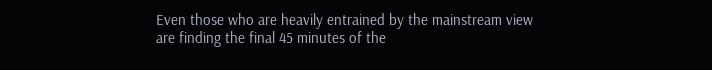Even those who are heavily entrained by the mainstream view are finding the final 45 minutes of the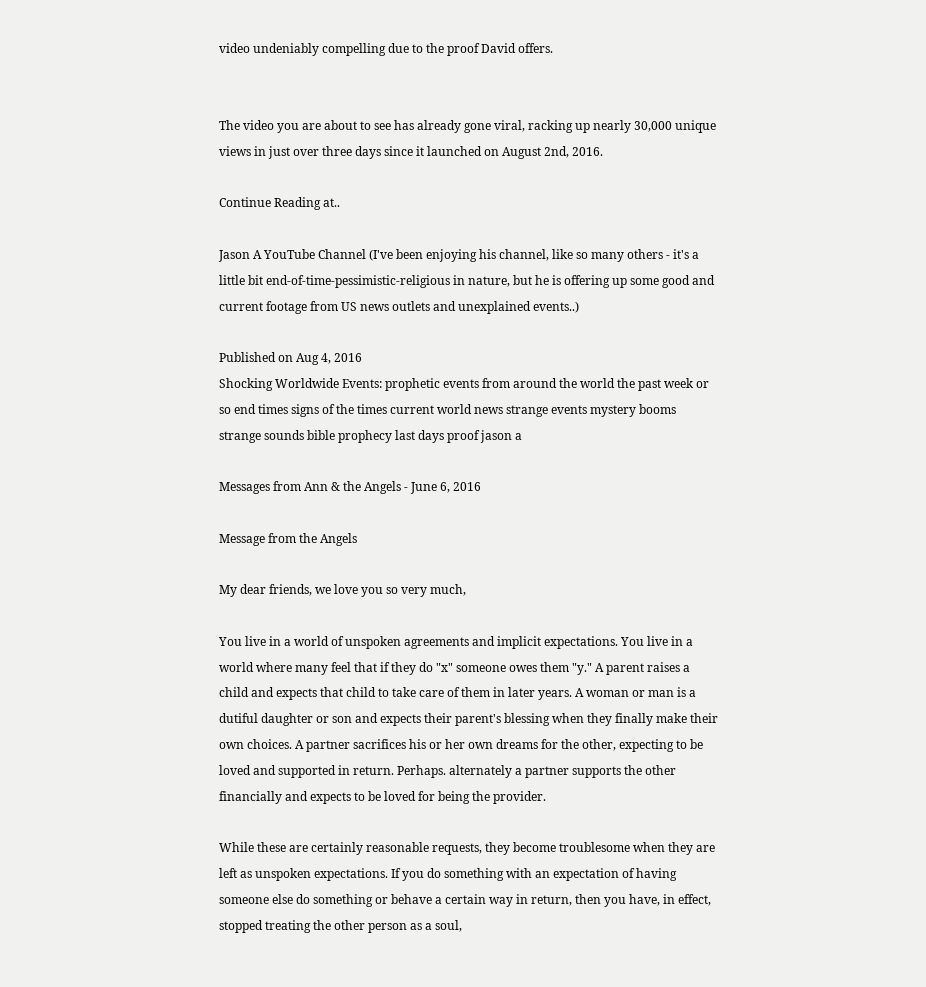video undeniably compelling due to the proof David offers.


The video you are about to see has already gone viral, racking up nearly 30,000 unique views in just over three days since it launched on August 2nd, 2016.

Continue Reading at..

Jason A YouTube Channel (I've been enjoying his channel, like so many others - it's a little bit end-of-time-pessimistic-religious in nature, but he is offering up some good and current footage from US news outlets and unexplained events..)

Published on Aug 4, 2016
Shocking Worldwide Events: prophetic events from around the world the past week or so end times signs of the times current world news strange events mystery booms strange sounds bible prophecy last days proof jason a

Messages from Ann & the Angels - June 6, 2016

Message from the Angels

My dear friends, we love you so very much,

You live in a world of unspoken agreements and implicit expectations. You live in a world where many feel that if they do "x" someone owes them "y." A parent raises a child and expects that child to take care of them in later years. A woman or man is a dutiful daughter or son and expects their parent's blessing when they finally make their own choices. A partner sacrifices his or her own dreams for the other, expecting to be loved and supported in return. Perhaps. alternately a partner supports the other financially and expects to be loved for being the provider.

While these are certainly reasonable requests, they become troublesome when they are left as unspoken expectations. If you do something with an expectation of having someone else do something or behave a certain way in return, then you have, in effect, stopped treating the other person as a soul,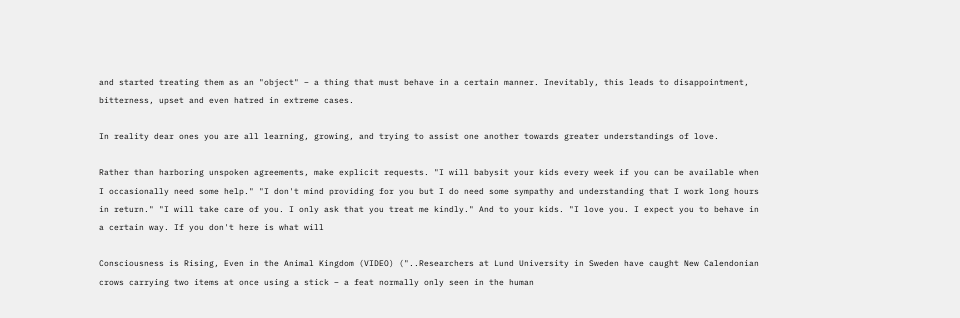and started treating them as an "object" – a thing that must behave in a certain manner. Inevitably, this leads to disappointment, bitterness, upset and even hatred in extreme cases.

In reality dear ones you are all learning, growing, and trying to assist one another towards greater understandings of love.

Rather than harboring unspoken agreements, make explicit requests. "I will babysit your kids every week if you can be available when I occasionally need some help." "I don't mind providing for you but I do need some sympathy and understanding that I work long hours in return." "I will take care of you. I only ask that you treat me kindly." And to your kids. "I love you. I expect you to behave in a certain way. If you don't here is what will

Consciousness is Rising, Even in the Animal Kingdom (VIDEO) ("..Researchers at Lund University in Sweden have caught New Calendonian crows carrying two items at once using a stick – a feat normally only seen in the human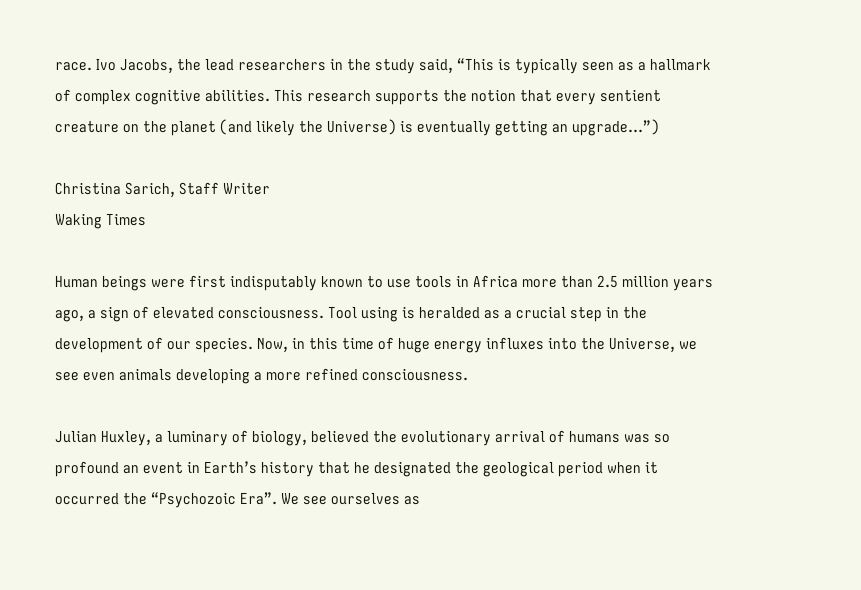race. Ivo Jacobs, the lead researchers in the study said, “This is typically seen as a hallmark of complex cognitive abilities. This research supports the notion that every sentient creature on the planet (and likely the Universe) is eventually getting an upgrade...”)

Christina Sarich, Staff Writer
Waking Times

Human beings were first indisputably known to use tools in Africa more than 2.5 million years ago, a sign of elevated consciousness. Tool using is heralded as a crucial step in the development of our species. Now, in this time of huge energy influxes into the Universe, we see even animals developing a more refined consciousness.

Julian Huxley, a luminary of biology, believed the evolutionary arrival of humans was so profound an event in Earth’s history that he designated the geological period when it occurred the “Psychozoic Era”. We see ourselves as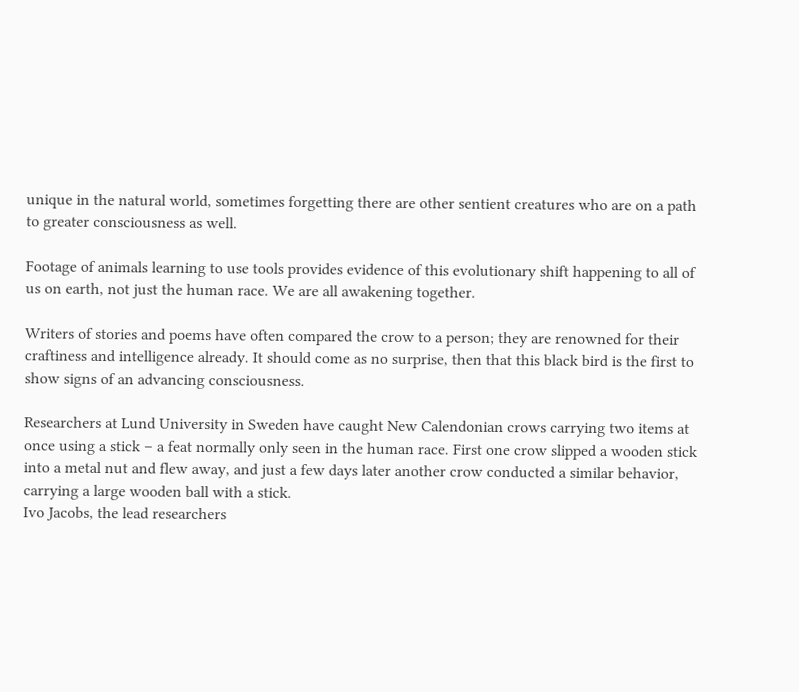unique in the natural world, sometimes forgetting there are other sentient creatures who are on a path to greater consciousness as well.

Footage of animals learning to use tools provides evidence of this evolutionary shift happening to all of us on earth, not just the human race. We are all awakening together.

Writers of stories and poems have often compared the crow to a person; they are renowned for their craftiness and intelligence already. It should come as no surprise, then that this black bird is the first to show signs of an advancing consciousness.

Researchers at Lund University in Sweden have caught New Calendonian crows carrying two items at once using a stick – a feat normally only seen in the human race. First one crow slipped a wooden stick into a metal nut and flew away, and just a few days later another crow conducted a similar behavior, carrying a large wooden ball with a stick.
Ivo Jacobs, the lead researchers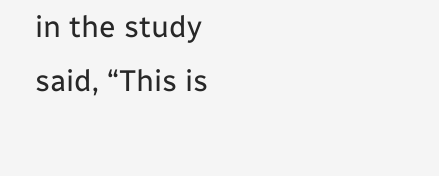in the study said, “This is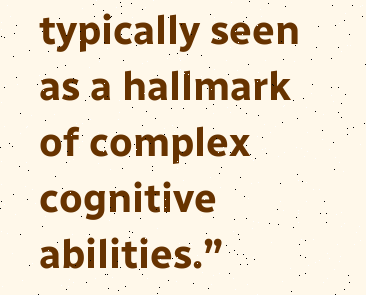typically seen as a hallmark of complex cognitive abilities.”